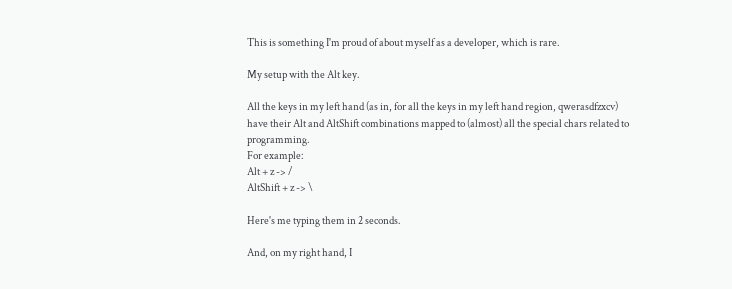This is something I'm proud of about myself as a developer, which is rare.

My setup with the Alt key.

All the keys in my left hand (as in, for all the keys in my left hand region, qwerasdfzxcv)
have their Alt and AltShift combinations mapped to (almost) all the special chars related to programming.
For example:
Alt + z -> /
AltShift + z -> \

Here's me typing them in 2 seconds.

And, on my right hand, I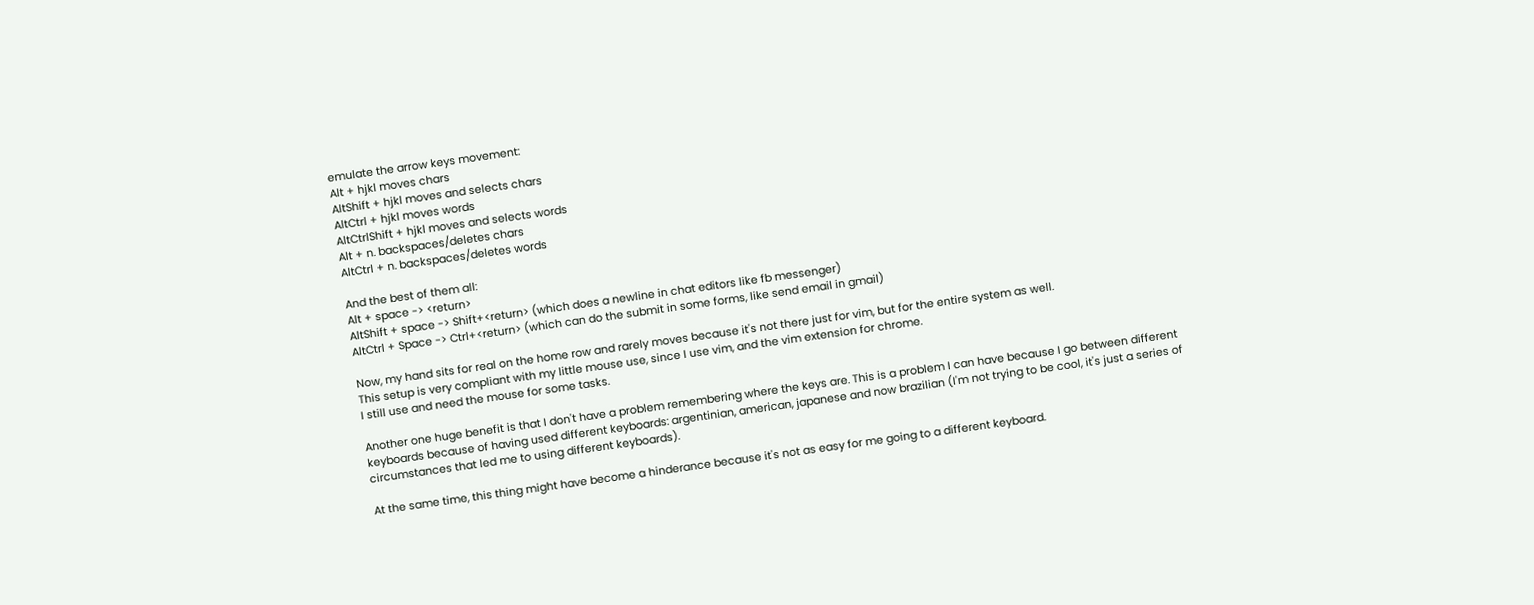emulate the arrow keys movement:
Alt + hjkl moves chars
AltShift + hjkl moves and selects chars
AltCtrl + hjkl moves words
AltCtrlShift + hjkl moves and selects words
Alt + n. backspaces/deletes chars
AltCtrl + n. backspaces/deletes words

And the best of them all:
Alt + space -> <return>
AltShift + space -> Shift+<return> (which does a newline in chat editors like fb messenger)
AltCtrl + Space -> Ctrl+<return> (which can do the submit in some forms, like send email in gmail)

Now, my hand sits for real on the home row and rarely moves because it's not there just for vim, but for the entire system as well.
This setup is very compliant with my little mouse use, since I use vim, and the vim extension for chrome.
I still use and need the mouse for some tasks.

Another one huge benefit is that I don't have a problem remembering where the keys are. This is a problem I can have because I go between different keyboards because of having used different keyboards: argentinian, american, japanese and now brazilian (I'm not trying to be cool, it's just a series of circumstances that led me to using different keyboards).

At the same time, this thing might have become a hinderance because it's not as easy for me going to a different keyboard.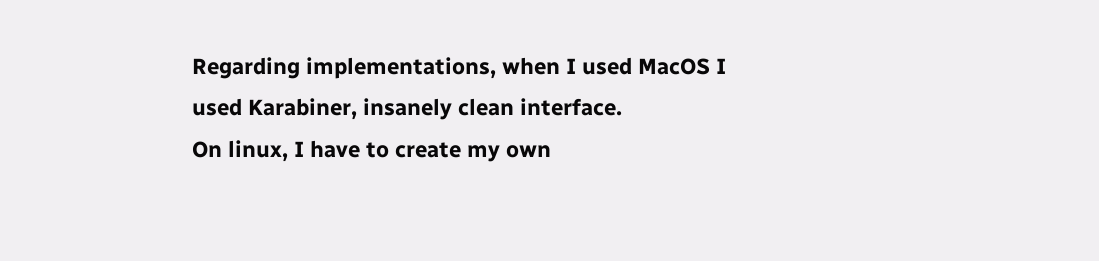Regarding implementations, when I used MacOS I used Karabiner, insanely clean interface.
On linux, I have to create my own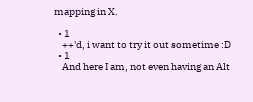mapping in X.

  • 1
    ++'d, i want to try it out sometime :D
  • 1
    And here I am, not even having an Alt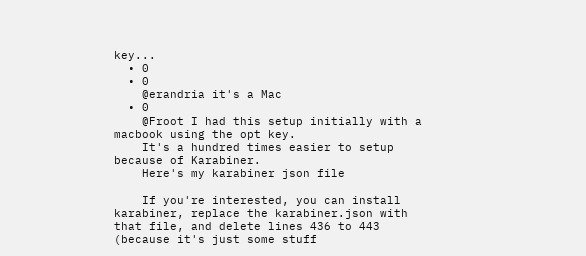key...
  • 0
  • 0
    @erandria it's a Mac
  • 0
    @Froot I had this setup initially with a macbook using the opt key.
    It's a hundred times easier to setup because of Karabiner.
    Here's my karabiner json file

    If you're interested, you can install karabiner, replace the karabiner.json with that file, and delete lines 436 to 443 (because it's just some stuff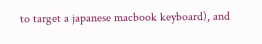to target a japanese macbook keyboard), and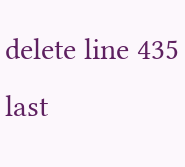delete line 435 last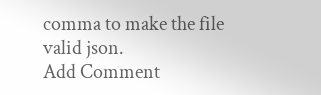comma to make the file valid json.
Add Comment